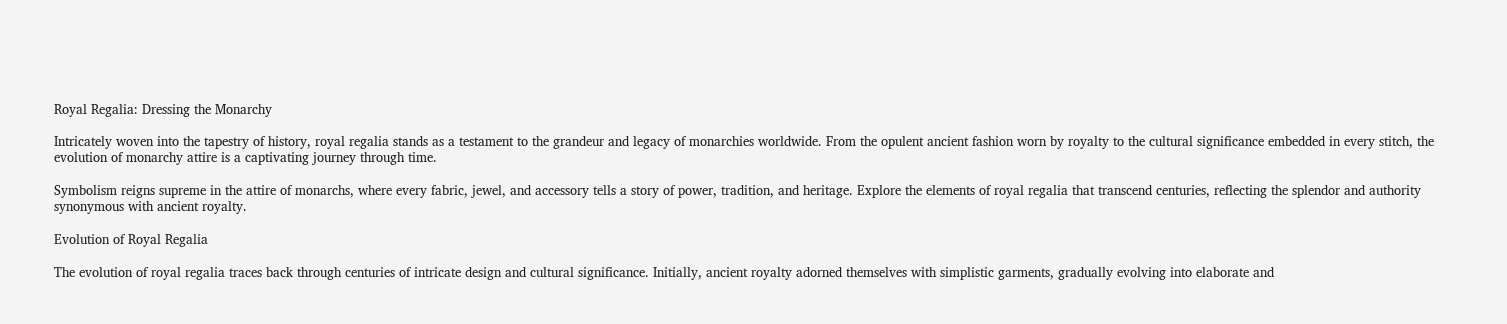Royal Regalia: Dressing the Monarchy

Intricately woven into the tapestry of history, royal regalia stands as a testament to the grandeur and legacy of monarchies worldwide. From the opulent ancient fashion worn by royalty to the cultural significance embedded in every stitch, the evolution of monarchy attire is a captivating journey through time.

Symbolism reigns supreme in the attire of monarchs, where every fabric, jewel, and accessory tells a story of power, tradition, and heritage. Explore the elements of royal regalia that transcend centuries, reflecting the splendor and authority synonymous with ancient royalty.

Evolution of Royal Regalia

The evolution of royal regalia traces back through centuries of intricate design and cultural significance. Initially, ancient royalty adorned themselves with simplistic garments, gradually evolving into elaborate and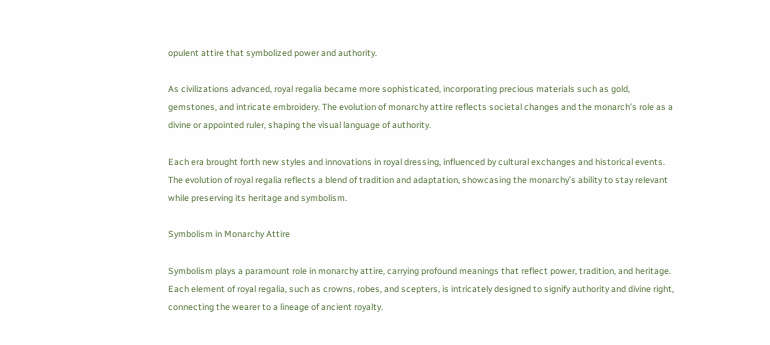opulent attire that symbolized power and authority.

As civilizations advanced, royal regalia became more sophisticated, incorporating precious materials such as gold, gemstones, and intricate embroidery. The evolution of monarchy attire reflects societal changes and the monarch’s role as a divine or appointed ruler, shaping the visual language of authority.

Each era brought forth new styles and innovations in royal dressing, influenced by cultural exchanges and historical events. The evolution of royal regalia reflects a blend of tradition and adaptation, showcasing the monarchy’s ability to stay relevant while preserving its heritage and symbolism.

Symbolism in Monarchy Attire

Symbolism plays a paramount role in monarchy attire, carrying profound meanings that reflect power, tradition, and heritage. Each element of royal regalia, such as crowns, robes, and scepters, is intricately designed to signify authority and divine right, connecting the wearer to a lineage of ancient royalty.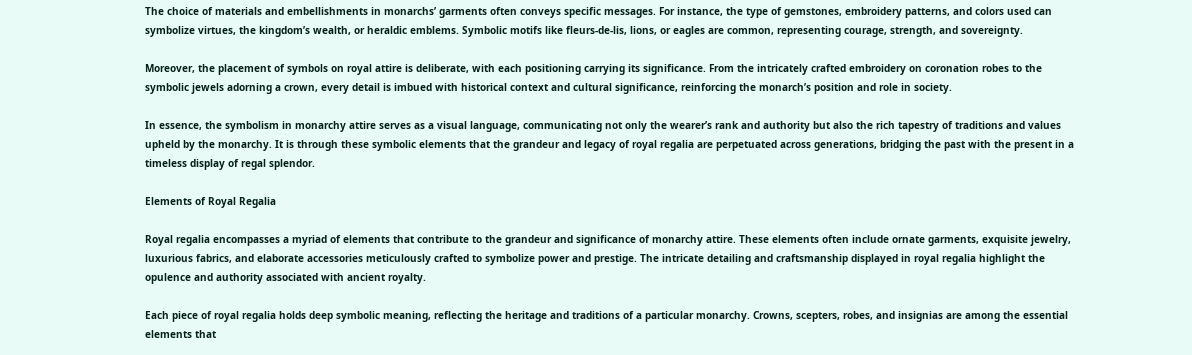The choice of materials and embellishments in monarchs’ garments often conveys specific messages. For instance, the type of gemstones, embroidery patterns, and colors used can symbolize virtues, the kingdom’s wealth, or heraldic emblems. Symbolic motifs like fleurs-de-lis, lions, or eagles are common, representing courage, strength, and sovereignty.

Moreover, the placement of symbols on royal attire is deliberate, with each positioning carrying its significance. From the intricately crafted embroidery on coronation robes to the symbolic jewels adorning a crown, every detail is imbued with historical context and cultural significance, reinforcing the monarch’s position and role in society.

In essence, the symbolism in monarchy attire serves as a visual language, communicating not only the wearer’s rank and authority but also the rich tapestry of traditions and values upheld by the monarchy. It is through these symbolic elements that the grandeur and legacy of royal regalia are perpetuated across generations, bridging the past with the present in a timeless display of regal splendor.

Elements of Royal Regalia

Royal regalia encompasses a myriad of elements that contribute to the grandeur and significance of monarchy attire. These elements often include ornate garments, exquisite jewelry, luxurious fabrics, and elaborate accessories meticulously crafted to symbolize power and prestige. The intricate detailing and craftsmanship displayed in royal regalia highlight the opulence and authority associated with ancient royalty.

Each piece of royal regalia holds deep symbolic meaning, reflecting the heritage and traditions of a particular monarchy. Crowns, scepters, robes, and insignias are among the essential elements that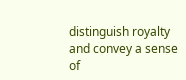distinguish royalty and convey a sense of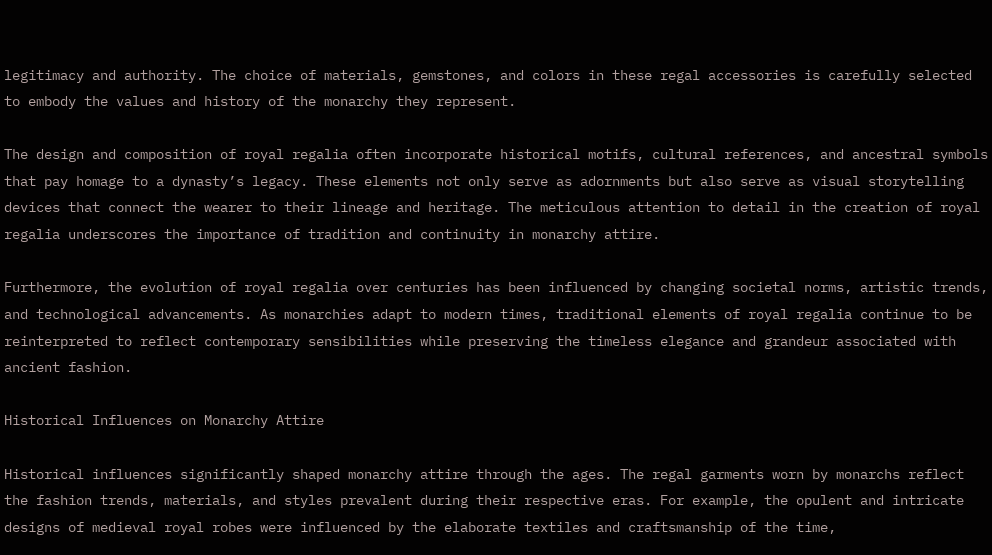legitimacy and authority. The choice of materials, gemstones, and colors in these regal accessories is carefully selected to embody the values and history of the monarchy they represent.

The design and composition of royal regalia often incorporate historical motifs, cultural references, and ancestral symbols that pay homage to a dynasty’s legacy. These elements not only serve as adornments but also serve as visual storytelling devices that connect the wearer to their lineage and heritage. The meticulous attention to detail in the creation of royal regalia underscores the importance of tradition and continuity in monarchy attire.

Furthermore, the evolution of royal regalia over centuries has been influenced by changing societal norms, artistic trends, and technological advancements. As monarchies adapt to modern times, traditional elements of royal regalia continue to be reinterpreted to reflect contemporary sensibilities while preserving the timeless elegance and grandeur associated with ancient fashion.

Historical Influences on Monarchy Attire

Historical influences significantly shaped monarchy attire through the ages. The regal garments worn by monarchs reflect the fashion trends, materials, and styles prevalent during their respective eras. For example, the opulent and intricate designs of medieval royal robes were influenced by the elaborate textiles and craftsmanship of the time,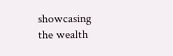showcasing the wealth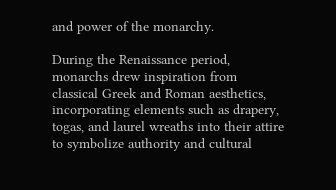and power of the monarchy.

During the Renaissance period, monarchs drew inspiration from classical Greek and Roman aesthetics, incorporating elements such as drapery, togas, and laurel wreaths into their attire to symbolize authority and cultural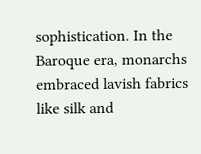sophistication. In the Baroque era, monarchs embraced lavish fabrics like silk and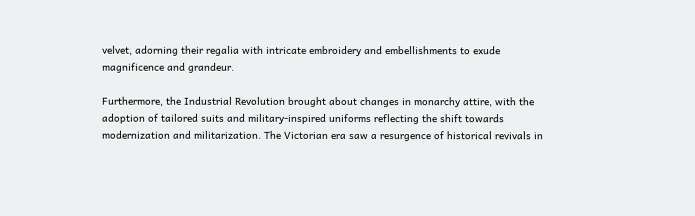velvet, adorning their regalia with intricate embroidery and embellishments to exude magnificence and grandeur.

Furthermore, the Industrial Revolution brought about changes in monarchy attire, with the adoption of tailored suits and military-inspired uniforms reflecting the shift towards modernization and militarization. The Victorian era saw a resurgence of historical revivals in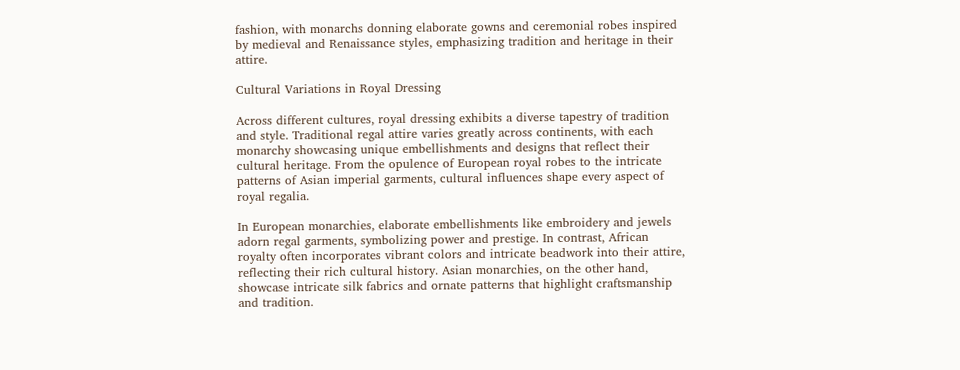fashion, with monarchs donning elaborate gowns and ceremonial robes inspired by medieval and Renaissance styles, emphasizing tradition and heritage in their attire.

Cultural Variations in Royal Dressing

Across different cultures, royal dressing exhibits a diverse tapestry of tradition and style. Traditional regal attire varies greatly across continents, with each monarchy showcasing unique embellishments and designs that reflect their cultural heritage. From the opulence of European royal robes to the intricate patterns of Asian imperial garments, cultural influences shape every aspect of royal regalia.

In European monarchies, elaborate embellishments like embroidery and jewels adorn regal garments, symbolizing power and prestige. In contrast, African royalty often incorporates vibrant colors and intricate beadwork into their attire, reflecting their rich cultural history. Asian monarchies, on the other hand, showcase intricate silk fabrics and ornate patterns that highlight craftsmanship and tradition.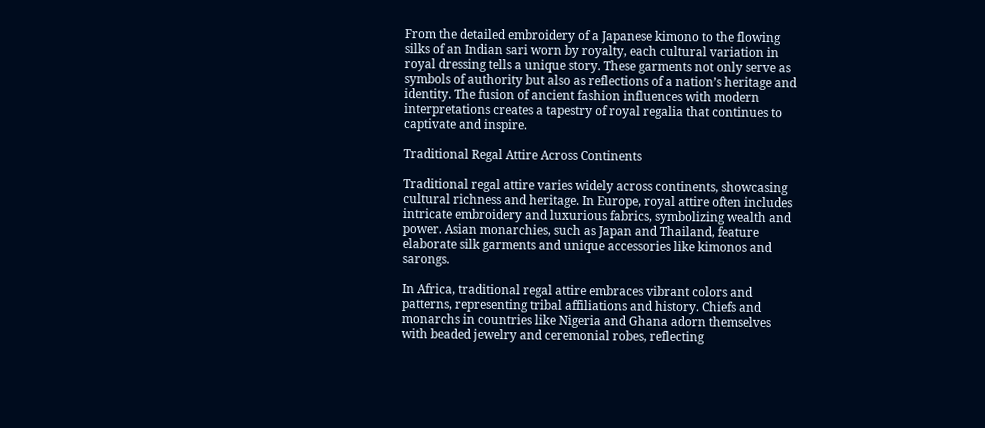From the detailed embroidery of a Japanese kimono to the flowing silks of an Indian sari worn by royalty, each cultural variation in royal dressing tells a unique story. These garments not only serve as symbols of authority but also as reflections of a nation’s heritage and identity. The fusion of ancient fashion influences with modern interpretations creates a tapestry of royal regalia that continues to captivate and inspire.

Traditional Regal Attire Across Continents

Traditional regal attire varies widely across continents, showcasing cultural richness and heritage. In Europe, royal attire often includes intricate embroidery and luxurious fabrics, symbolizing wealth and power. Asian monarchies, such as Japan and Thailand, feature elaborate silk garments and unique accessories like kimonos and sarongs.

In Africa, traditional regal attire embraces vibrant colors and patterns, representing tribal affiliations and history. Chiefs and monarchs in countries like Nigeria and Ghana adorn themselves with beaded jewelry and ceremonial robes, reflecting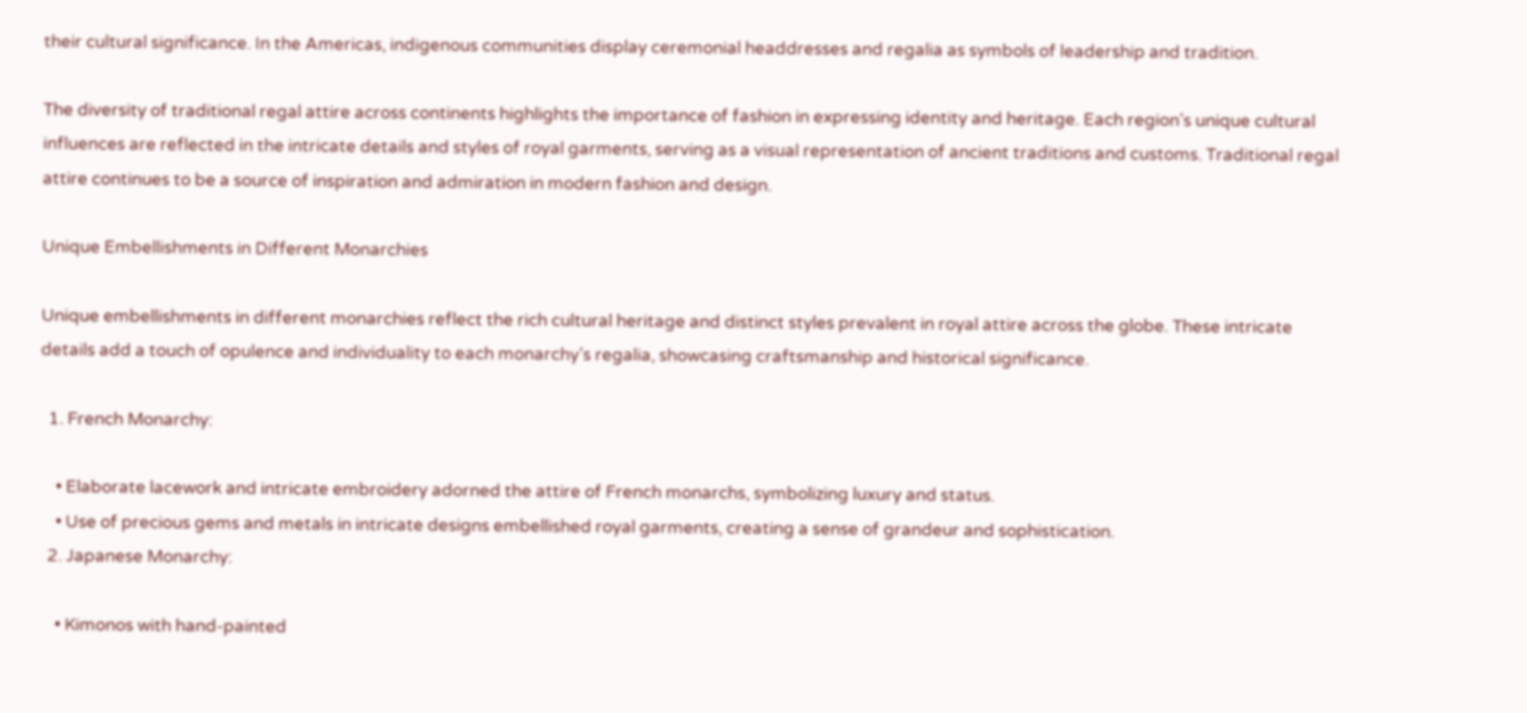their cultural significance. In the Americas, indigenous communities display ceremonial headdresses and regalia as symbols of leadership and tradition.

The diversity of traditional regal attire across continents highlights the importance of fashion in expressing identity and heritage. Each region’s unique cultural influences are reflected in the intricate details and styles of royal garments, serving as a visual representation of ancient traditions and customs. Traditional regal attire continues to be a source of inspiration and admiration in modern fashion and design.

Unique Embellishments in Different Monarchies

Unique embellishments in different monarchies reflect the rich cultural heritage and distinct styles prevalent in royal attire across the globe. These intricate details add a touch of opulence and individuality to each monarchy’s regalia, showcasing craftsmanship and historical significance.

  1. French Monarchy:

    • Elaborate lacework and intricate embroidery adorned the attire of French monarchs, symbolizing luxury and status.
    • Use of precious gems and metals in intricate designs embellished royal garments, creating a sense of grandeur and sophistication.
  2. Japanese Monarchy:

    • Kimonos with hand-painted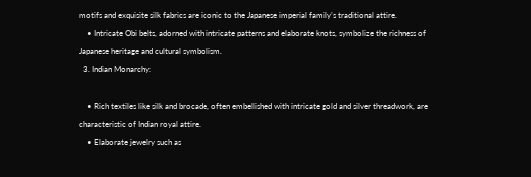motifs and exquisite silk fabrics are iconic to the Japanese imperial family’s traditional attire.
    • Intricate Obi belts, adorned with intricate patterns and elaborate knots, symbolize the richness of Japanese heritage and cultural symbolism.
  3. Indian Monarchy:

    • Rich textiles like silk and brocade, often embellished with intricate gold and silver threadwork, are characteristic of Indian royal attire.
    • Elaborate jewelry such as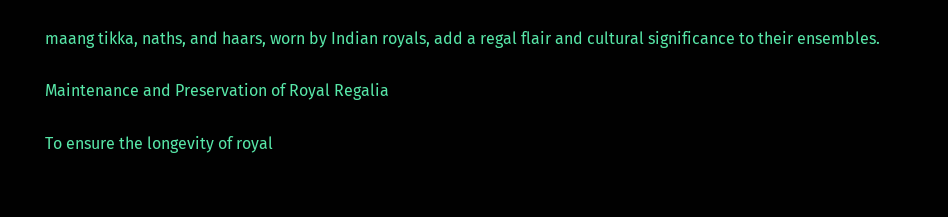maang tikka, naths, and haars, worn by Indian royals, add a regal flair and cultural significance to their ensembles.

Maintenance and Preservation of Royal Regalia

To ensure the longevity of royal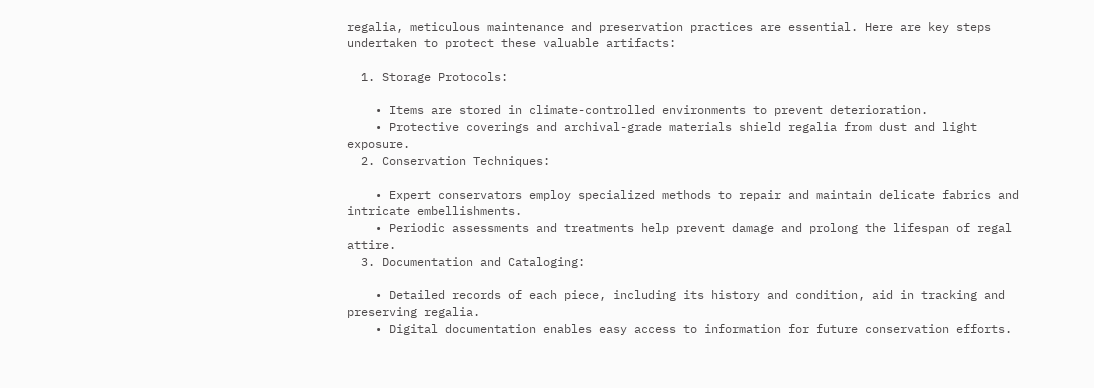regalia, meticulous maintenance and preservation practices are essential. Here are key steps undertaken to protect these valuable artifacts:

  1. Storage Protocols:

    • Items are stored in climate-controlled environments to prevent deterioration.
    • Protective coverings and archival-grade materials shield regalia from dust and light exposure.
  2. Conservation Techniques:

    • Expert conservators employ specialized methods to repair and maintain delicate fabrics and intricate embellishments.
    • Periodic assessments and treatments help prevent damage and prolong the lifespan of regal attire.
  3. Documentation and Cataloging:

    • Detailed records of each piece, including its history and condition, aid in tracking and preserving regalia.
    • Digital documentation enables easy access to information for future conservation efforts.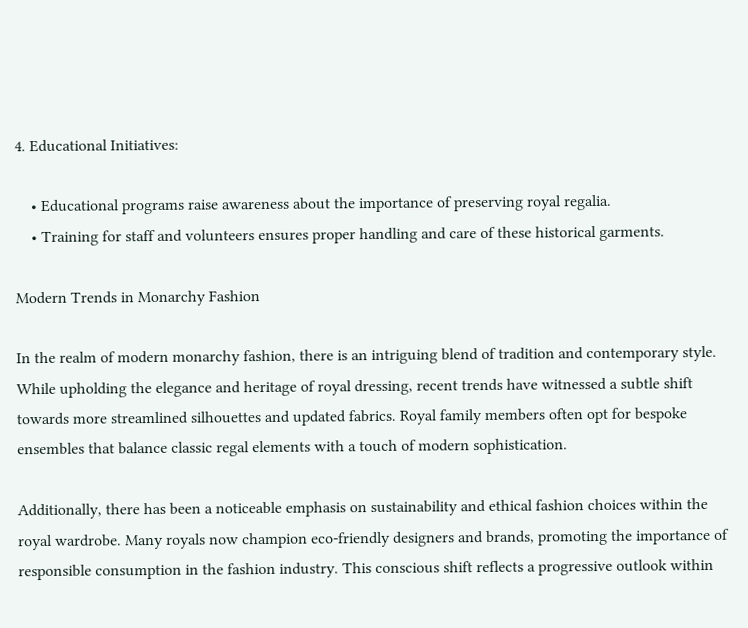4. Educational Initiatives:

    • Educational programs raise awareness about the importance of preserving royal regalia.
    • Training for staff and volunteers ensures proper handling and care of these historical garments.

Modern Trends in Monarchy Fashion

In the realm of modern monarchy fashion, there is an intriguing blend of tradition and contemporary style. While upholding the elegance and heritage of royal dressing, recent trends have witnessed a subtle shift towards more streamlined silhouettes and updated fabrics. Royal family members often opt for bespoke ensembles that balance classic regal elements with a touch of modern sophistication.

Additionally, there has been a noticeable emphasis on sustainability and ethical fashion choices within the royal wardrobe. Many royals now champion eco-friendly designers and brands, promoting the importance of responsible consumption in the fashion industry. This conscious shift reflects a progressive outlook within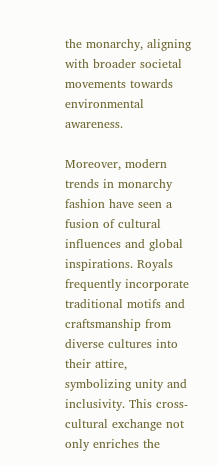the monarchy, aligning with broader societal movements towards environmental awareness.

Moreover, modern trends in monarchy fashion have seen a fusion of cultural influences and global inspirations. Royals frequently incorporate traditional motifs and craftsmanship from diverse cultures into their attire, symbolizing unity and inclusivity. This cross-cultural exchange not only enriches the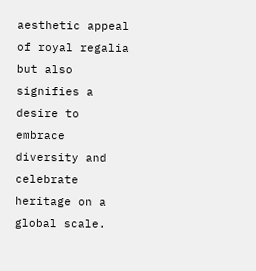aesthetic appeal of royal regalia but also signifies a desire to embrace diversity and celebrate heritage on a global scale.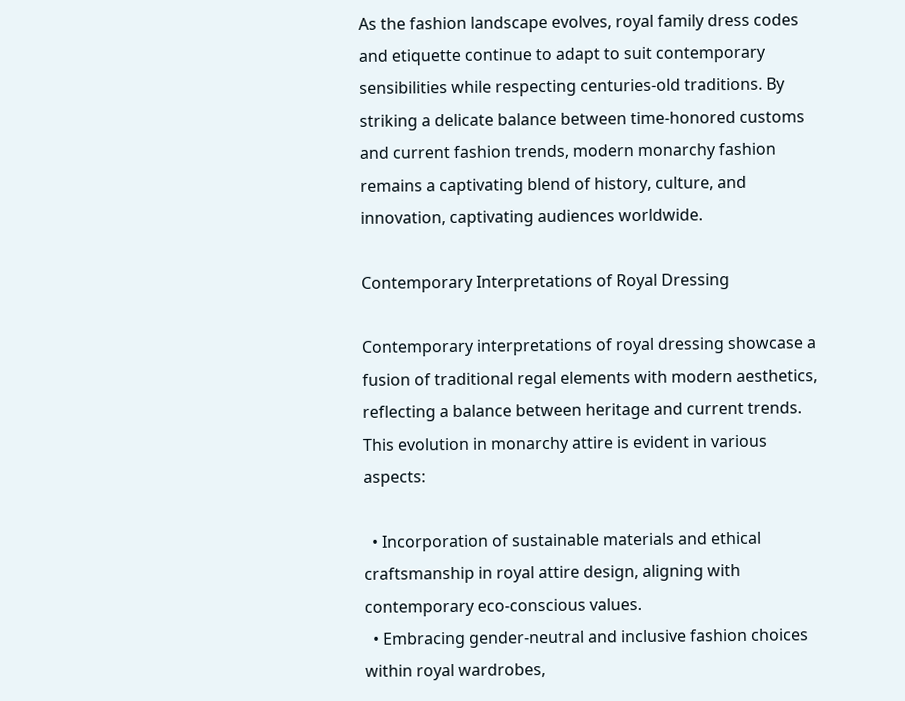As the fashion landscape evolves, royal family dress codes and etiquette continue to adapt to suit contemporary sensibilities while respecting centuries-old traditions. By striking a delicate balance between time-honored customs and current fashion trends, modern monarchy fashion remains a captivating blend of history, culture, and innovation, captivating audiences worldwide.

Contemporary Interpretations of Royal Dressing

Contemporary interpretations of royal dressing showcase a fusion of traditional regal elements with modern aesthetics, reflecting a balance between heritage and current trends. This evolution in monarchy attire is evident in various aspects:

  • Incorporation of sustainable materials and ethical craftsmanship in royal attire design, aligning with contemporary eco-conscious values.
  • Embracing gender-neutral and inclusive fashion choices within royal wardrobes,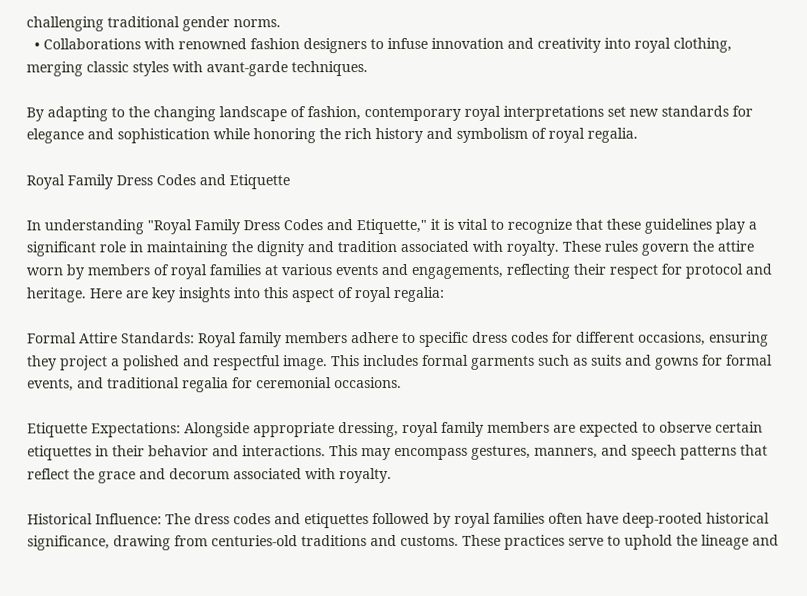challenging traditional gender norms.
  • Collaborations with renowned fashion designers to infuse innovation and creativity into royal clothing, merging classic styles with avant-garde techniques.

By adapting to the changing landscape of fashion, contemporary royal interpretations set new standards for elegance and sophistication while honoring the rich history and symbolism of royal regalia.

Royal Family Dress Codes and Etiquette

In understanding "Royal Family Dress Codes and Etiquette," it is vital to recognize that these guidelines play a significant role in maintaining the dignity and tradition associated with royalty. These rules govern the attire worn by members of royal families at various events and engagements, reflecting their respect for protocol and heritage. Here are key insights into this aspect of royal regalia:

Formal Attire Standards: Royal family members adhere to specific dress codes for different occasions, ensuring they project a polished and respectful image. This includes formal garments such as suits and gowns for formal events, and traditional regalia for ceremonial occasions.

Etiquette Expectations: Alongside appropriate dressing, royal family members are expected to observe certain etiquettes in their behavior and interactions. This may encompass gestures, manners, and speech patterns that reflect the grace and decorum associated with royalty.

Historical Influence: The dress codes and etiquettes followed by royal families often have deep-rooted historical significance, drawing from centuries-old traditions and customs. These practices serve to uphold the lineage and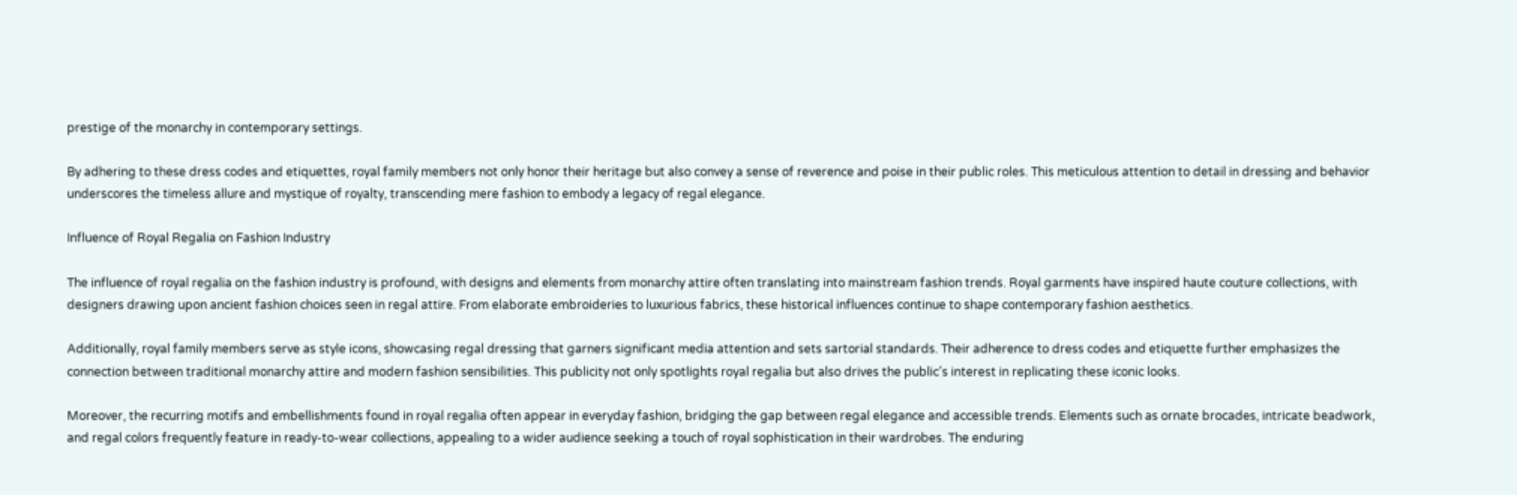prestige of the monarchy in contemporary settings.

By adhering to these dress codes and etiquettes, royal family members not only honor their heritage but also convey a sense of reverence and poise in their public roles. This meticulous attention to detail in dressing and behavior underscores the timeless allure and mystique of royalty, transcending mere fashion to embody a legacy of regal elegance.

Influence of Royal Regalia on Fashion Industry

The influence of royal regalia on the fashion industry is profound, with designs and elements from monarchy attire often translating into mainstream fashion trends. Royal garments have inspired haute couture collections, with designers drawing upon ancient fashion choices seen in regal attire. From elaborate embroideries to luxurious fabrics, these historical influences continue to shape contemporary fashion aesthetics.

Additionally, royal family members serve as style icons, showcasing regal dressing that garners significant media attention and sets sartorial standards. Their adherence to dress codes and etiquette further emphasizes the connection between traditional monarchy attire and modern fashion sensibilities. This publicity not only spotlights royal regalia but also drives the public’s interest in replicating these iconic looks.

Moreover, the recurring motifs and embellishments found in royal regalia often appear in everyday fashion, bridging the gap between regal elegance and accessible trends. Elements such as ornate brocades, intricate beadwork, and regal colors frequently feature in ready-to-wear collections, appealing to a wider audience seeking a touch of royal sophistication in their wardrobes. The enduring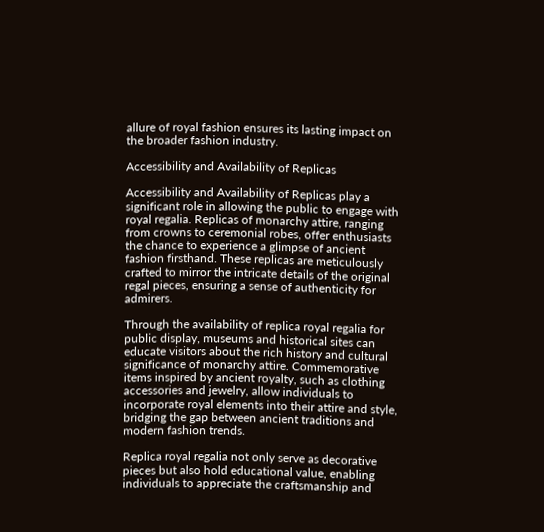allure of royal fashion ensures its lasting impact on the broader fashion industry.

Accessibility and Availability of Replicas

Accessibility and Availability of Replicas play a significant role in allowing the public to engage with royal regalia. Replicas of monarchy attire, ranging from crowns to ceremonial robes, offer enthusiasts the chance to experience a glimpse of ancient fashion firsthand. These replicas are meticulously crafted to mirror the intricate details of the original regal pieces, ensuring a sense of authenticity for admirers.

Through the availability of replica royal regalia for public display, museums and historical sites can educate visitors about the rich history and cultural significance of monarchy attire. Commemorative items inspired by ancient royalty, such as clothing accessories and jewelry, allow individuals to incorporate royal elements into their attire and style, bridging the gap between ancient traditions and modern fashion trends.

Replica royal regalia not only serve as decorative pieces but also hold educational value, enabling individuals to appreciate the craftsmanship and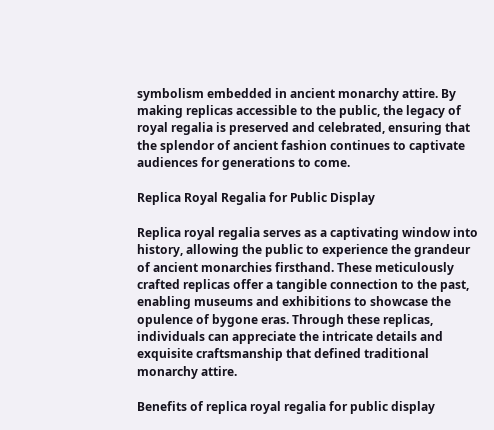symbolism embedded in ancient monarchy attire. By making replicas accessible to the public, the legacy of royal regalia is preserved and celebrated, ensuring that the splendor of ancient fashion continues to captivate audiences for generations to come.

Replica Royal Regalia for Public Display

Replica royal regalia serves as a captivating window into history, allowing the public to experience the grandeur of ancient monarchies firsthand. These meticulously crafted replicas offer a tangible connection to the past, enabling museums and exhibitions to showcase the opulence of bygone eras. Through these replicas, individuals can appreciate the intricate details and exquisite craftsmanship that defined traditional monarchy attire.

Benefits of replica royal regalia for public display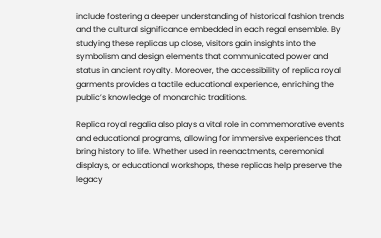include fostering a deeper understanding of historical fashion trends and the cultural significance embedded in each regal ensemble. By studying these replicas up close, visitors gain insights into the symbolism and design elements that communicated power and status in ancient royalty. Moreover, the accessibility of replica royal garments provides a tactile educational experience, enriching the public’s knowledge of monarchic traditions.

Replica royal regalia also plays a vital role in commemorative events and educational programs, allowing for immersive experiences that bring history to life. Whether used in reenactments, ceremonial displays, or educational workshops, these replicas help preserve the legacy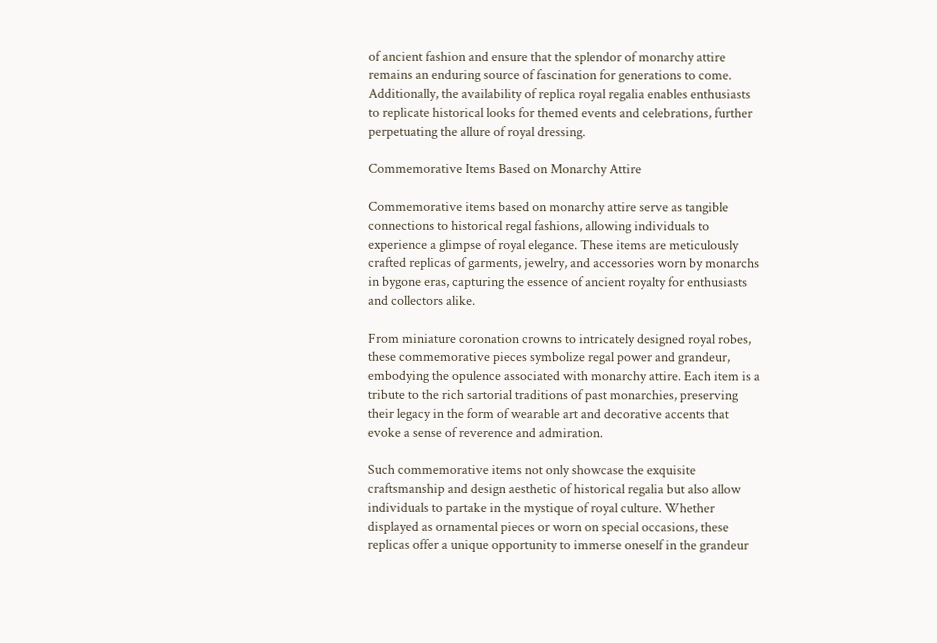of ancient fashion and ensure that the splendor of monarchy attire remains an enduring source of fascination for generations to come. Additionally, the availability of replica royal regalia enables enthusiasts to replicate historical looks for themed events and celebrations, further perpetuating the allure of royal dressing.

Commemorative Items Based on Monarchy Attire

Commemorative items based on monarchy attire serve as tangible connections to historical regal fashions, allowing individuals to experience a glimpse of royal elegance. These items are meticulously crafted replicas of garments, jewelry, and accessories worn by monarchs in bygone eras, capturing the essence of ancient royalty for enthusiasts and collectors alike.

From miniature coronation crowns to intricately designed royal robes, these commemorative pieces symbolize regal power and grandeur, embodying the opulence associated with monarchy attire. Each item is a tribute to the rich sartorial traditions of past monarchies, preserving their legacy in the form of wearable art and decorative accents that evoke a sense of reverence and admiration.

Such commemorative items not only showcase the exquisite craftsmanship and design aesthetic of historical regalia but also allow individuals to partake in the mystique of royal culture. Whether displayed as ornamental pieces or worn on special occasions, these replicas offer a unique opportunity to immerse oneself in the grandeur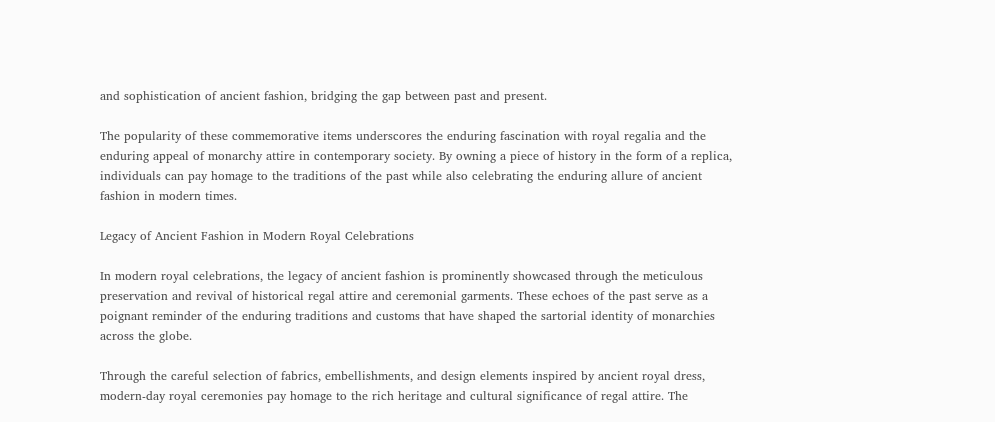and sophistication of ancient fashion, bridging the gap between past and present.

The popularity of these commemorative items underscores the enduring fascination with royal regalia and the enduring appeal of monarchy attire in contemporary society. By owning a piece of history in the form of a replica, individuals can pay homage to the traditions of the past while also celebrating the enduring allure of ancient fashion in modern times.

Legacy of Ancient Fashion in Modern Royal Celebrations

In modern royal celebrations, the legacy of ancient fashion is prominently showcased through the meticulous preservation and revival of historical regal attire and ceremonial garments. These echoes of the past serve as a poignant reminder of the enduring traditions and customs that have shaped the sartorial identity of monarchies across the globe.

Through the careful selection of fabrics, embellishments, and design elements inspired by ancient royal dress, modern-day royal ceremonies pay homage to the rich heritage and cultural significance of regal attire. The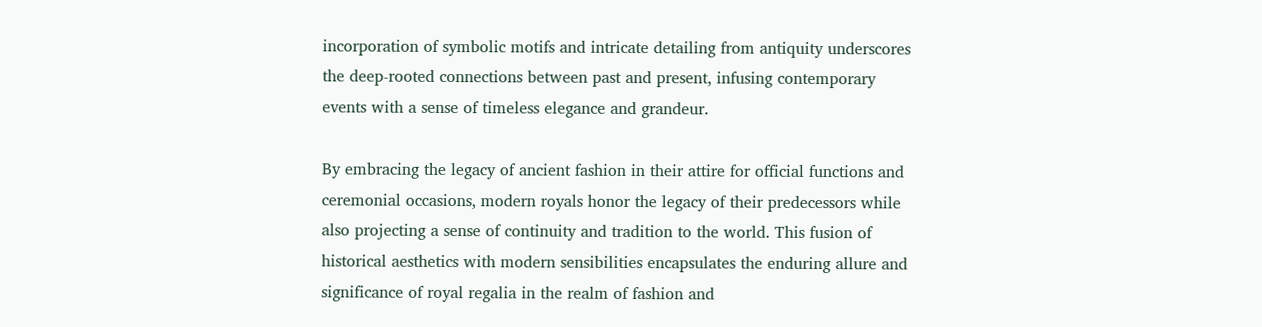incorporation of symbolic motifs and intricate detailing from antiquity underscores the deep-rooted connections between past and present, infusing contemporary events with a sense of timeless elegance and grandeur.

By embracing the legacy of ancient fashion in their attire for official functions and ceremonial occasions, modern royals honor the legacy of their predecessors while also projecting a sense of continuity and tradition to the world. This fusion of historical aesthetics with modern sensibilities encapsulates the enduring allure and significance of royal regalia in the realm of fashion and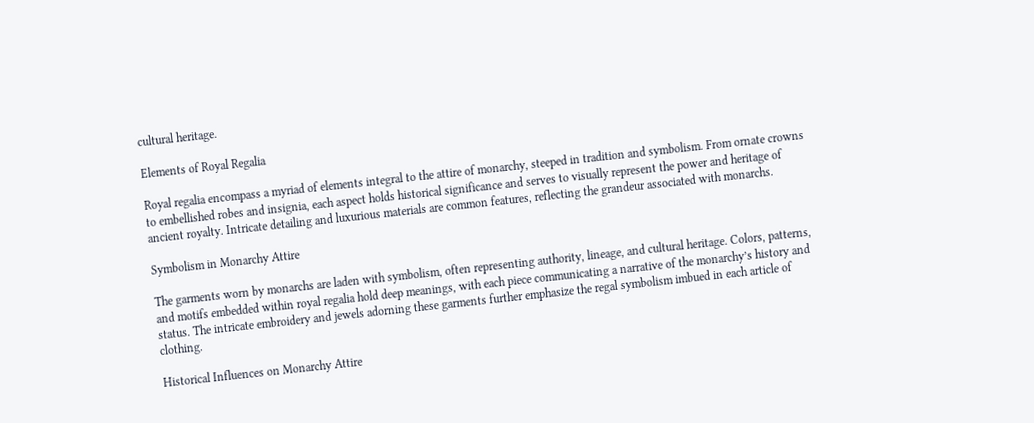cultural heritage.

Elements of Royal Regalia

Royal regalia encompass a myriad of elements integral to the attire of monarchy, steeped in tradition and symbolism. From ornate crowns to embellished robes and insignia, each aspect holds historical significance and serves to visually represent the power and heritage of ancient royalty. Intricate detailing and luxurious materials are common features, reflecting the grandeur associated with monarchs.

Symbolism in Monarchy Attire

The garments worn by monarchs are laden with symbolism, often representing authority, lineage, and cultural heritage. Colors, patterns, and motifs embedded within royal regalia hold deep meanings, with each piece communicating a narrative of the monarchy’s history and status. The intricate embroidery and jewels adorning these garments further emphasize the regal symbolism imbued in each article of clothing.

Historical Influences on Monarchy Attire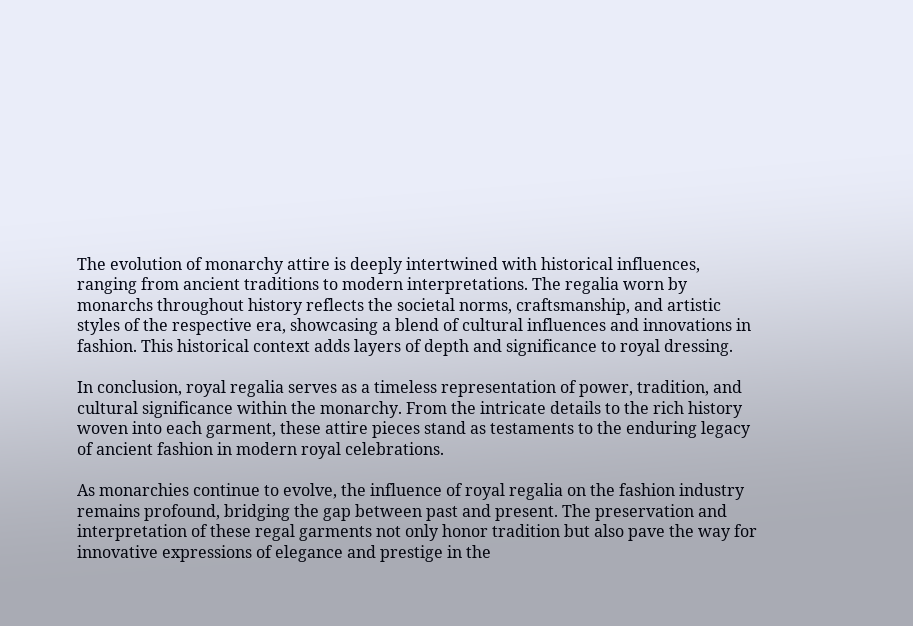The evolution of monarchy attire is deeply intertwined with historical influences, ranging from ancient traditions to modern interpretations. The regalia worn by monarchs throughout history reflects the societal norms, craftsmanship, and artistic styles of the respective era, showcasing a blend of cultural influences and innovations in fashion. This historical context adds layers of depth and significance to royal dressing.

In conclusion, royal regalia serves as a timeless representation of power, tradition, and cultural significance within the monarchy. From the intricate details to the rich history woven into each garment, these attire pieces stand as testaments to the enduring legacy of ancient fashion in modern royal celebrations.

As monarchies continue to evolve, the influence of royal regalia on the fashion industry remains profound, bridging the gap between past and present. The preservation and interpretation of these regal garments not only honor tradition but also pave the way for innovative expressions of elegance and prestige in the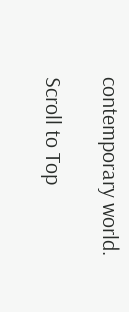contemporary world.

Scroll to Top